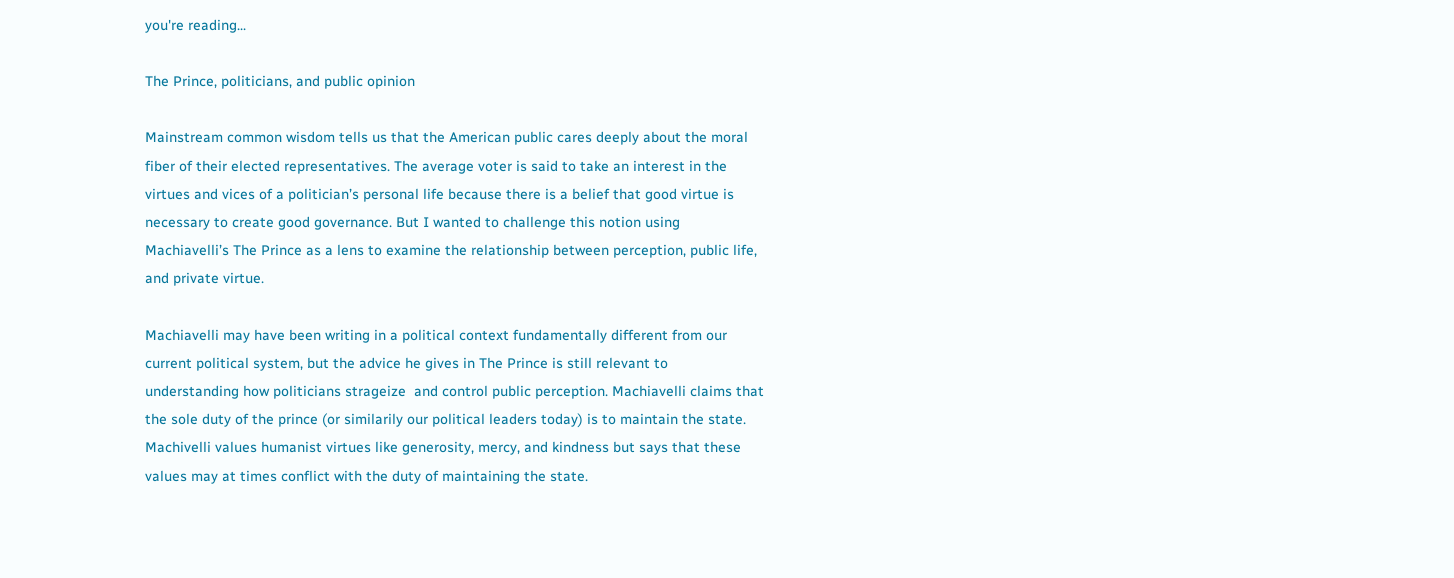you're reading...

The Prince, politicians, and public opinion

Mainstream common wisdom tells us that the American public cares deeply about the moral fiber of their elected representatives. The average voter is said to take an interest in the virtues and vices of a politician’s personal life because there is a belief that good virtue is necessary to create good governance. But I wanted to challenge this notion using Machiavelli’s The Prince as a lens to examine the relationship between perception, public life, and private virtue.

Machiavelli may have been writing in a political context fundamentally different from our current political system, but the advice he gives in The Prince is still relevant to understanding how politicians strageize  and control public perception. Machiavelli claims that the sole duty of the prince (or similarily our political leaders today) is to maintain the state. Machivelli values humanist virtues like generosity, mercy, and kindness but says that these values may at times conflict with the duty of maintaining the state.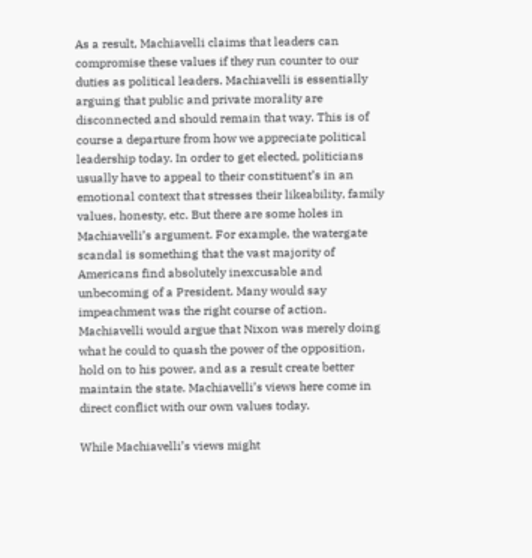As a result, Machiavelli claims that leaders can compromise these values if they run counter to our duties as political leaders. Machiavelli is essentially arguing that public and private morality are disconnected and should remain that way. This is of course a departure from how we appreciate political leadership today. In order to get elected, politicians usually have to appeal to their constituent’s in an emotional context that stresses their likeability, family values, honesty, etc. But there are some holes in Machiavelli’s argument. For example, the watergate scandal is something that the vast majority of Americans find absolutely inexcusable and unbecoming of a President. Many would say impeachment was the right course of action. Machiavelli would argue that Nixon was merely doing what he could to quash the power of the opposition, hold on to his power, and as a result create better maintain the state. Machiavelli’s views here come in direct conflict with our own values today.

While Machiavelli’s views might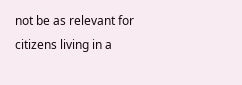not be as relevant for citizens living in a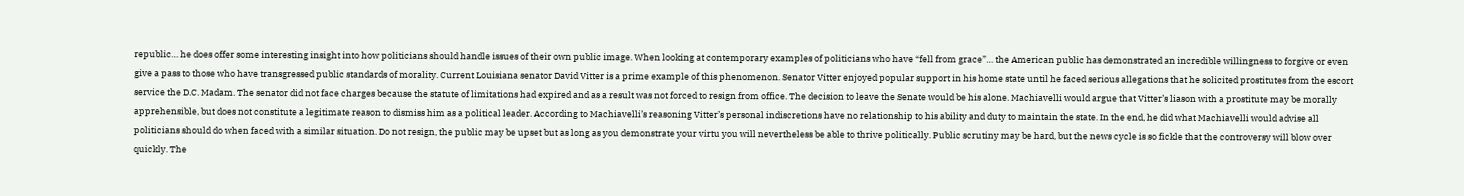republic… he does offer some interesting insight into how politicians should handle issues of their own public image. When looking at contemporary examples of politicians who have “fell from grace”… the American public has demonstrated an incredible willingness to forgive or even give a pass to those who have transgressed public standards of morality. Current Louisiana senator David Vitter is a prime example of this phenomenon. Senator Vitter enjoyed popular support in his home state until he faced serious allegations that he solicited prostitutes from the escort service the D.C. Madam. The senator did not face charges because the statute of limitations had expired and as a result was not forced to resign from office. The decision to leave the Senate would be his alone. Machiavelli would argue that Vitter’s liason with a prostitute may be morally apprehensible, but does not constitute a legitimate reason to dismiss him as a political leader. According to Machiavelli’s reasoning Vitter’s personal indiscretions have no relationship to his ability and duty to maintain the state. In the end, he did what Machiavelli would advise all politicians should do when faced with a similar situation. Do not resign, the public may be upset but as long as you demonstrate your virtu you will nevertheless be able to thrive politically. Public scrutiny may be hard, but the news cycle is so fickle that the controversy will blow over quickly. The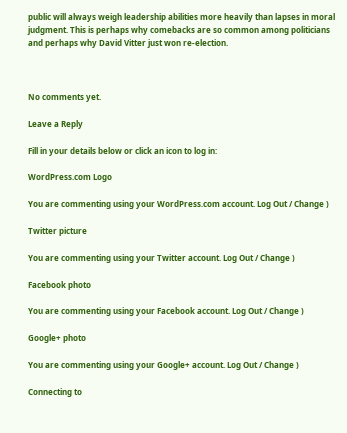public will always weigh leadership abilities more heavily than lapses in moral judgment. This is perhaps why comebacks are so common among politicians and perhaps why David Vitter just won re-election.



No comments yet.

Leave a Reply

Fill in your details below or click an icon to log in:

WordPress.com Logo

You are commenting using your WordPress.com account. Log Out / Change )

Twitter picture

You are commenting using your Twitter account. Log Out / Change )

Facebook photo

You are commenting using your Facebook account. Log Out / Change )

Google+ photo

You are commenting using your Google+ account. Log Out / Change )

Connecting to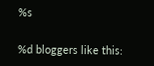%s

%d bloggers like this: